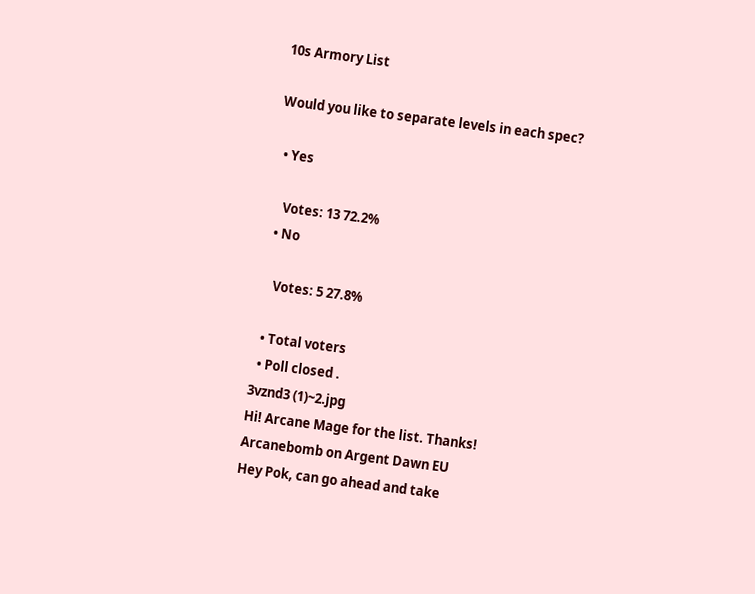10s Armory List

Would you like to separate levels in each spec?

  • Yes

    Votes: 13 72.2%
  • No

    Votes: 5 27.8%

  • Total voters
  • Poll closed .
3vznd3 (1)~2.jpg
Hi! Arcane Mage for the list. Thanks!
Arcanebomb on Argent Dawn EU
Hey Pok, can go ahead and take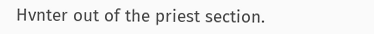Hvnter out of the priest section.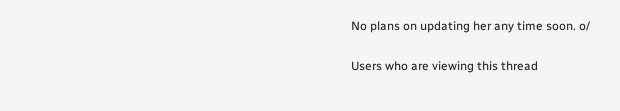No plans on updating her any time soon. o/

Users who are viewing this thread